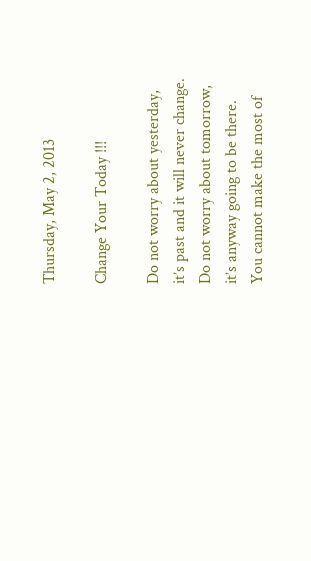Thursday, May 2, 2013

Change Your Today !!!

Do not worry about yesterday,
it’s past and it will never change.
Do not worry about tomorrow,
it’s anyway going to be there.
You cannot make the most of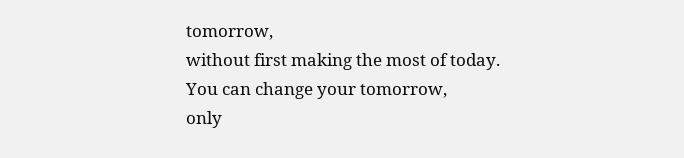tomorrow,
without first making the most of today.
You can change your tomorrow,
only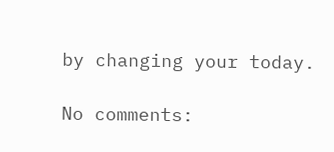by changing your today.

No comments: